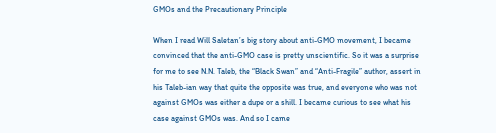GMOs and the Precautionary Principle

When I read Will Saletan’s big story about anti-GMO movement, I became convinced that the anti-GMO case is pretty unscientific. So it was a surprise for me to see N.N. Taleb, the “Black Swan” and “Anti-Fragile” author, assert in his Taleb-ian way that quite the opposite was true, and everyone who was not against GMOs was either a dupe or a shill. I became curious to see what his case against GMOs was. And so I came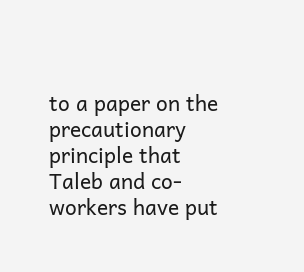to a paper on the precautionary principle that Taleb and co-workers have put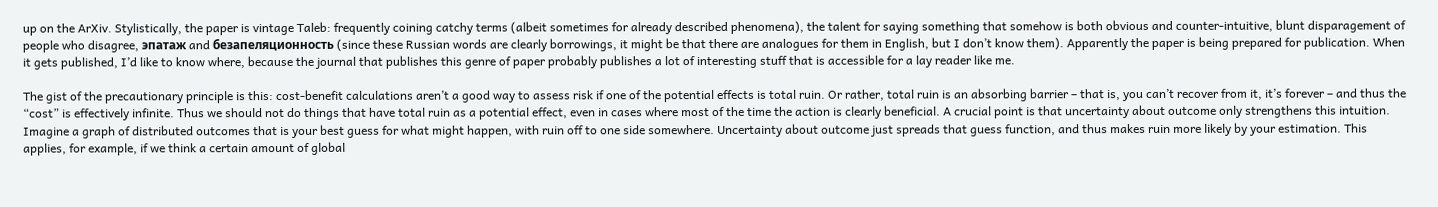up on the ArXiv. Stylistically, the paper is vintage Taleb: frequently coining catchy terms (albeit sometimes for already described phenomena), the talent for saying something that somehow is both obvious and counter-intuitive, blunt disparagement of people who disagree, эпатаж and безапеляционность (since these Russian words are clearly borrowings, it might be that there are analogues for them in English, but I don’t know them). Apparently the paper is being prepared for publication. When it gets published, I’d like to know where, because the journal that publishes this genre of paper probably publishes a lot of interesting stuff that is accessible for a lay reader like me.

The gist of the precautionary principle is this: cost-benefit calculations aren’t a good way to assess risk if one of the potential effects is total ruin. Or rather, total ruin is an absorbing barrier – that is, you can’t recover from it, it’s forever – and thus the “cost” is effectively infinite. Thus we should not do things that have total ruin as a potential effect, even in cases where most of the time the action is clearly beneficial. A crucial point is that uncertainty about outcome only strengthens this intuition. Imagine a graph of distributed outcomes that is your best guess for what might happen, with ruin off to one side somewhere. Uncertainty about outcome just spreads that guess function, and thus makes ruin more likely by your estimation. This applies, for example, if we think a certain amount of global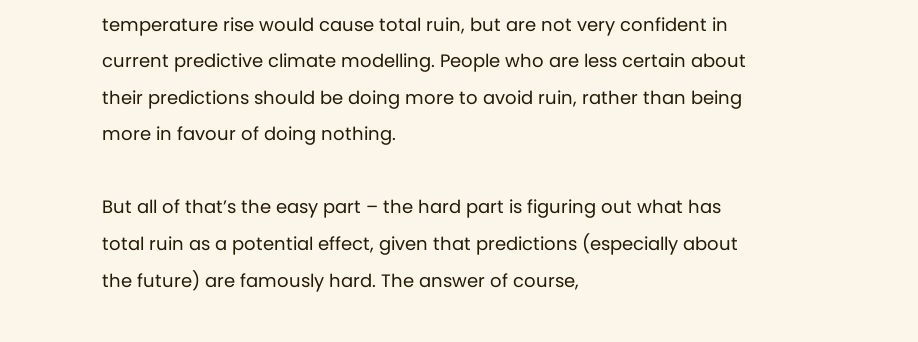temperature rise would cause total ruin, but are not very confident in current predictive climate modelling. People who are less certain about their predictions should be doing more to avoid ruin, rather than being more in favour of doing nothing.

But all of that’s the easy part – the hard part is figuring out what has total ruin as a potential effect, given that predictions (especially about the future) are famously hard. The answer of course,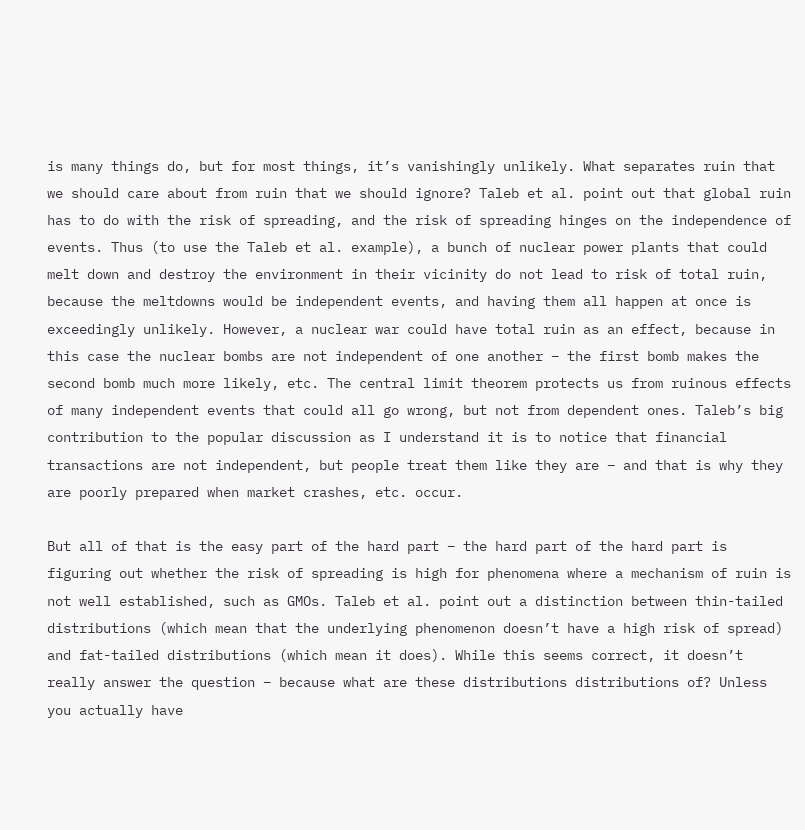is many things do, but for most things, it’s vanishingly unlikely. What separates ruin that we should care about from ruin that we should ignore? Taleb et al. point out that global ruin has to do with the risk of spreading, and the risk of spreading hinges on the independence of events. Thus (to use the Taleb et al. example), a bunch of nuclear power plants that could melt down and destroy the environment in their vicinity do not lead to risk of total ruin, because the meltdowns would be independent events, and having them all happen at once is exceedingly unlikely. However, a nuclear war could have total ruin as an effect, because in this case the nuclear bombs are not independent of one another – the first bomb makes the second bomb much more likely, etc. The central limit theorem protects us from ruinous effects of many independent events that could all go wrong, but not from dependent ones. Taleb’s big contribution to the popular discussion as I understand it is to notice that financial transactions are not independent, but people treat them like they are – and that is why they are poorly prepared when market crashes, etc. occur.

But all of that is the easy part of the hard part – the hard part of the hard part is figuring out whether the risk of spreading is high for phenomena where a mechanism of ruin is not well established, such as GMOs. Taleb et al. point out a distinction between thin-tailed distributions (which mean that the underlying phenomenon doesn’t have a high risk of spread) and fat-tailed distributions (which mean it does). While this seems correct, it doesn’t really answer the question – because what are these distributions distributions of? Unless you actually have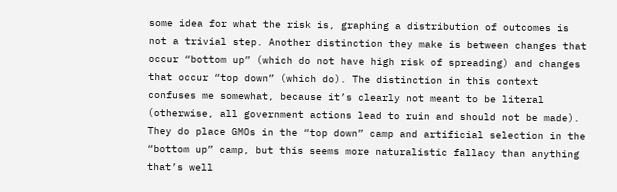some idea for what the risk is, graphing a distribution of outcomes is not a trivial step. Another distinction they make is between changes that occur “bottom up” (which do not have high risk of spreading) and changes that occur “top down” (which do). The distinction in this context confuses me somewhat, because it’s clearly not meant to be literal (otherwise, all government actions lead to ruin and should not be made). They do place GMOs in the “top down” camp and artificial selection in the “bottom up” camp, but this seems more naturalistic fallacy than anything that’s well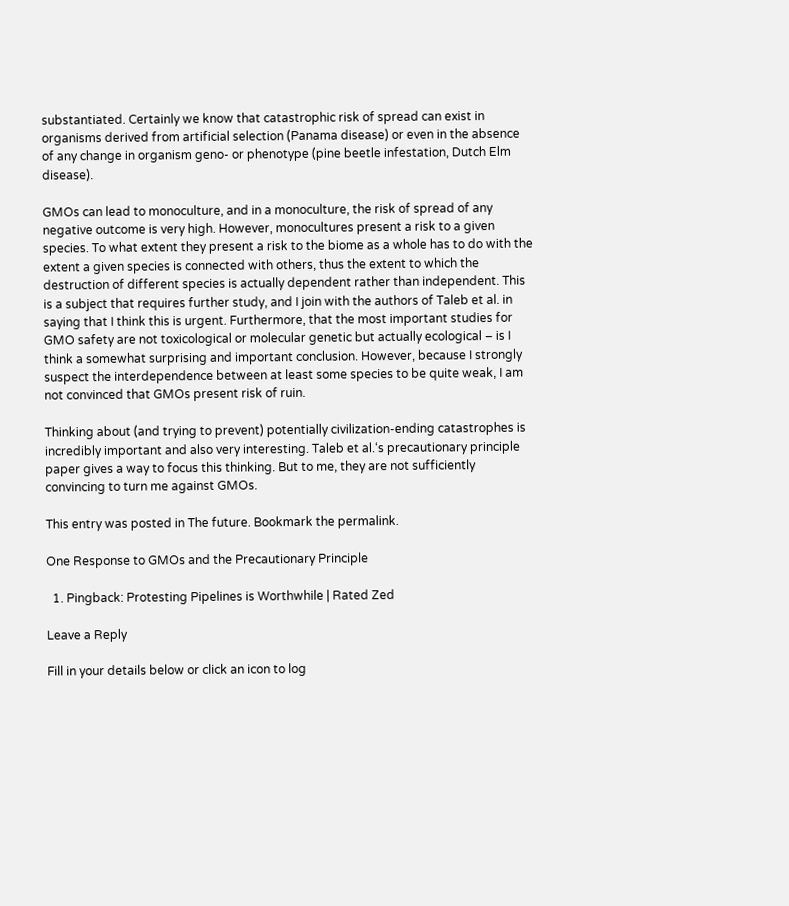substantiated. Certainly we know that catastrophic risk of spread can exist in organisms derived from artificial selection (Panama disease) or even in the absence of any change in organism geno- or phenotype (pine beetle infestation, Dutch Elm disease).

GMOs can lead to monoculture, and in a monoculture, the risk of spread of any negative outcome is very high. However, monocultures present a risk to a given species. To what extent they present a risk to the biome as a whole has to do with the extent a given species is connected with others, thus the extent to which the destruction of different species is actually dependent rather than independent. This is a subject that requires further study, and I join with the authors of Taleb et al. in saying that I think this is urgent. Furthermore, that the most important studies for GMO safety are not toxicological or molecular genetic but actually ecological – is I think a somewhat surprising and important conclusion. However, because I strongly suspect the interdependence between at least some species to be quite weak, I am not convinced that GMOs present risk of ruin.

Thinking about (and trying to prevent) potentially civilization-ending catastrophes is incredibly important and also very interesting. Taleb et al.‘s precautionary principle paper gives a way to focus this thinking. But to me, they are not sufficiently convincing to turn me against GMOs.

This entry was posted in The future. Bookmark the permalink.

One Response to GMOs and the Precautionary Principle

  1. Pingback: Protesting Pipelines is Worthwhile | Rated Zed

Leave a Reply

Fill in your details below or click an icon to log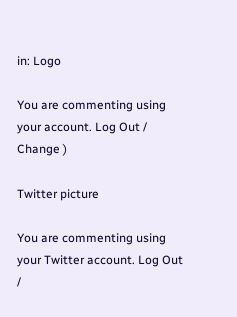in: Logo

You are commenting using your account. Log Out / Change )

Twitter picture

You are commenting using your Twitter account. Log Out /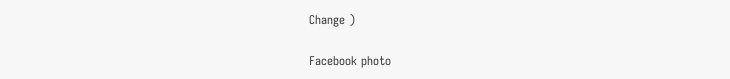Change )

Facebook photo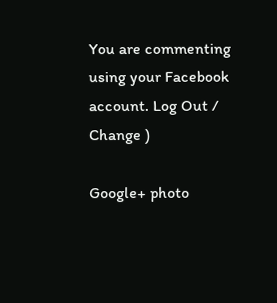You are commenting using your Facebook account. Log Out / Change )

Google+ photo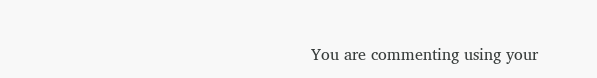You are commenting using your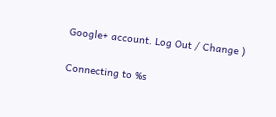Google+ account. Log Out / Change )

Connecting to %s